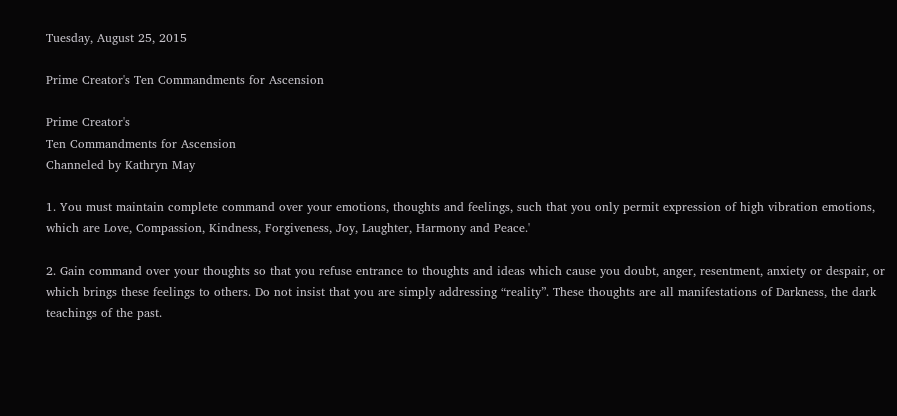Tuesday, August 25, 2015

Prime Creator's Ten Commandments for Ascension

Prime Creator's
Ten Commandments for Ascension
Channeled by Kathryn May

1. You must maintain complete command over your emotions, thoughts and feelings, such that you only permit expression of high vibration emotions, which are Love, Compassion, Kindness, Forgiveness, Joy, Laughter, Harmony and Peace.'

2. Gain command over your thoughts so that you refuse entrance to thoughts and ideas which cause you doubt, anger, resentment, anxiety or despair, or which brings these feelings to others. Do not insist that you are simply addressing “reality”. These thoughts are all manifestations of Darkness, the dark teachings of the past.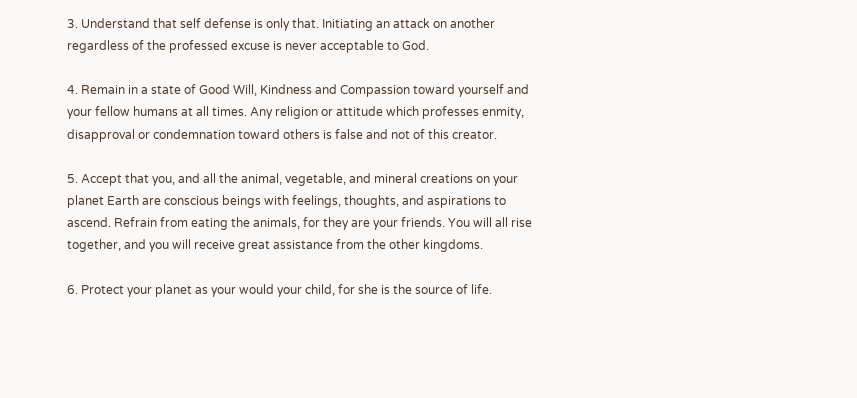3. Understand that self defense is only that. Initiating an attack on another regardless of the professed excuse is never acceptable to God.

4. Remain in a state of Good Will, Kindness and Compassion toward yourself and your fellow humans at all times. Any religion or attitude which professes enmity, disapproval or condemnation toward others is false and not of this creator.

5. Accept that you, and all the animal, vegetable, and mineral creations on your planet Earth are conscious beings with feelings, thoughts, and aspirations to ascend. Refrain from eating the animals, for they are your friends. You will all rise together, and you will receive great assistance from the other kingdoms.

6. Protect your planet as your would your child, for she is the source of life.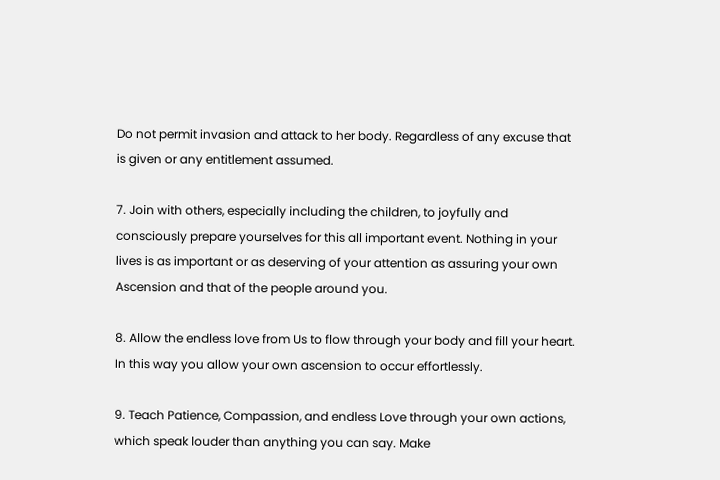Do not permit invasion and attack to her body. Regardless of any excuse that is given or any entitlement assumed.

7. Join with others, especially including the children, to joyfully and consciously prepare yourselves for this all important event. Nothing in your lives is as important or as deserving of your attention as assuring your own Ascension and that of the people around you.

8. Allow the endless love from Us to flow through your body and fill your heart. In this way you allow your own ascension to occur effortlessly.

9. Teach Patience, Compassion, and endless Love through your own actions, which speak louder than anything you can say. Make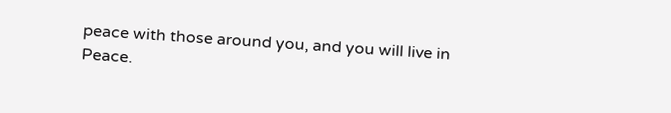peace with those around you, and you will live in Peace.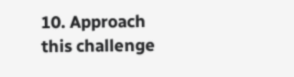10. Approach this challenge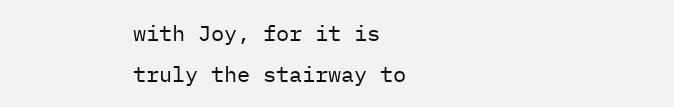with Joy, for it is truly the stairway to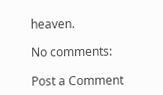heaven.

No comments:

Post a Comment